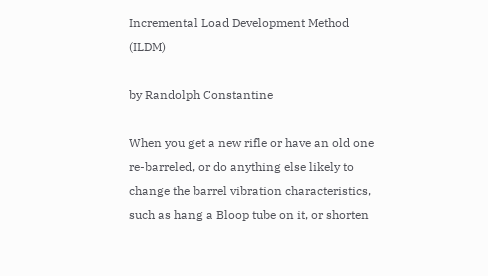Incremental Load Development Method (ILDM)

by Randolph Constantine

When you get a new rifle or have an old one re-barreled, or do anything else likely to
change the barrel vibration characteristics, such as hang a Bloop tube on it, or shorten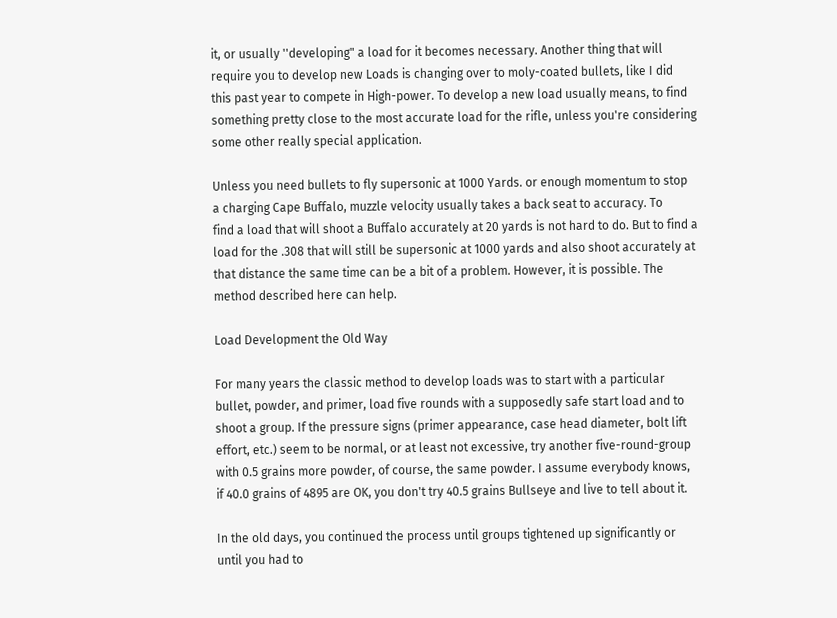it, or usually ''developing" a load for it becomes necessary. Another thing that will
require you to develop new Loads is changing over to moly-coated bullets, like I did
this past year to compete in High-power. To develop a new load usually means, to find
something pretty close to the most accurate load for the rifle, unless you're considering
some other really special application.

Unless you need bullets to fly supersonic at 1000 Yards. or enough momentum to stop
a charging Cape Buffalo, muzzle velocity usually takes a back seat to accuracy. To
find a load that will shoot a Buffalo accurately at 20 yards is not hard to do. But to find a
load for the .308 that will still be supersonic at 1000 yards and also shoot accurately at
that distance the same time can be a bit of a problem. However, it is possible. The
method described here can help.

Load Development the Old Way

For many years the classic method to develop loads was to start with a particular
bullet, powder, and primer, load five rounds with a supposedly safe start load and to
shoot a group. If the pressure signs (primer appearance, case head diameter, bolt lift
effort, etc.) seem to be normal, or at least not excessive, try another five-round-group
with 0.5 grains more powder, of course, the same powder. I assume everybody knows,
if 40.0 grains of 4895 are OK, you don't try 40.5 grains Bullseye and live to tell about it.

In the old days, you continued the process until groups tightened up significantly or
until you had to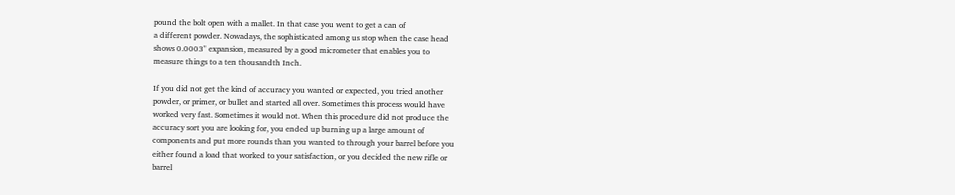pound the bolt open with a mallet. In that case you went to get a can of
a different powder. Nowadays, the sophisticated among us stop when the case head
shows 0.0003" expansion, measured by a good micrometer that enables you to
measure things to a ten thousandth Inch.

If you did not get the kind of accuracy you wanted or expected, you tried another
powder, or primer, or bullet and started all over. Sometimes this process would have
worked very fast. Sometimes it would not. When this procedure did not produce the
accuracy sort you are looking for, you ended up burning up a large amount of
components and put more rounds than you wanted to through your barrel before you
either found a load that worked to your satisfaction, or you decided the new rifle or
barrel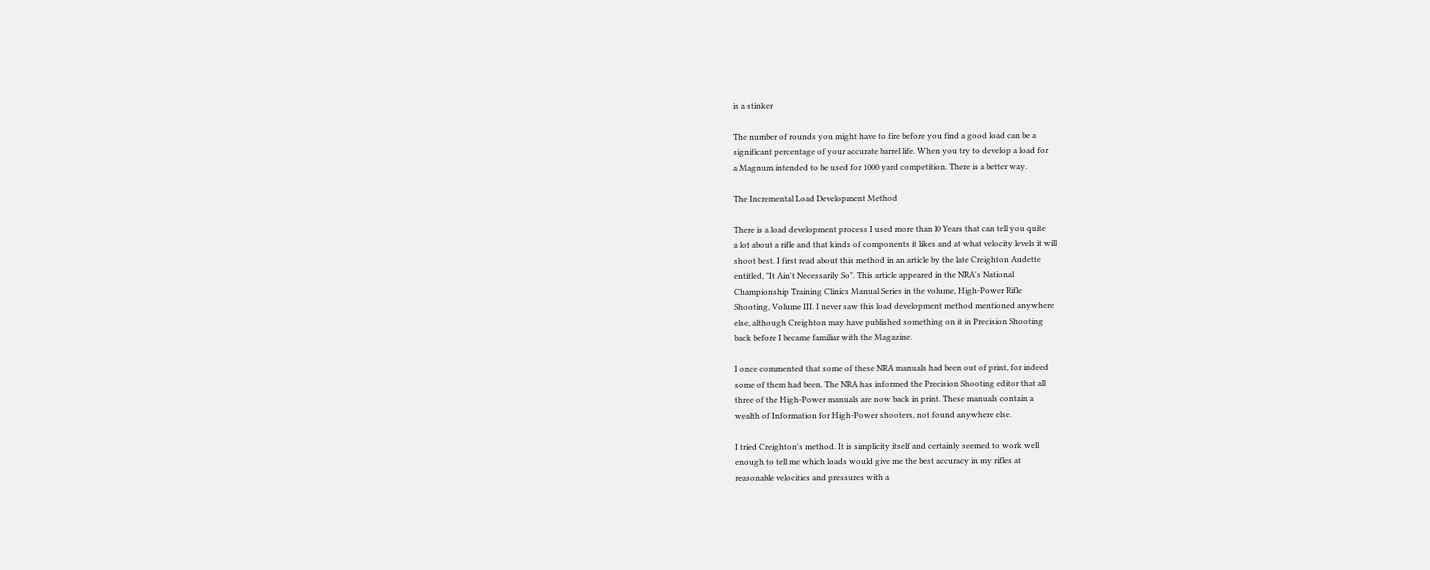is a stinker

The number of rounds you might have to fire before you find a good load can be a
significant percentage of your accurate barrel life. When you try to develop a load for
a Magnum intended to be used for 1000 yard competition. There is a better way.

The Incremental Load Development Method

There is a load development process I used more than l0 Years that can tell you quite
a lot about a rifle and that kinds of components it likes and at what velocity levels it will
shoot best. I first read about this method in an article by the late Creighton Audette
entitled, "It Ain't Necessarily So". This article appeared in the NRA's National
Championship Training Clinics Manual Series in the volume, High-Power Rifle
Shooting, Volume III. I never saw this load development method mentioned anywhere
else, although Creighton may have published something on it in Precision Shooting
back before I became familiar with the Magazine.

I once commented that some of these NRA manuals had been out of print, for indeed
some of them had been. The NRA has informed the Precision Shooting editor that all
three of the High-Power manuals are now back in print. These manuals contain a
wealth of Information for High-Power shooters, not found anywhere else.

I tried Creighton's method. It is simplicity itself and certainly seemed to work well
enough to tell me which loads would give me the best accuracy in my rifles at
reasonable velocities and pressures with a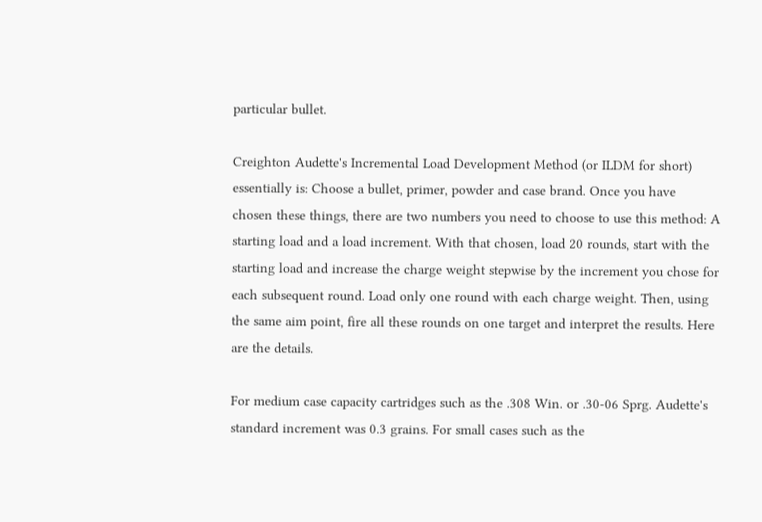particular bullet.

Creighton Audette's Incremental Load Development Method (or ILDM for short)
essentially is: Choose a bullet, primer, powder and case brand. Once you have
chosen these things, there are two numbers you need to choose to use this method: A
starting load and a load increment. With that chosen, load 20 rounds, start with the
starting load and increase the charge weight stepwise by the increment you chose for
each subsequent round. Load only one round with each charge weight. Then, using
the same aim point, fire all these rounds on one target and interpret the results. Here
are the details.

For medium case capacity cartridges such as the .308 Win. or .30-06 Sprg. Audette's
standard increment was 0.3 grains. For small cases such as the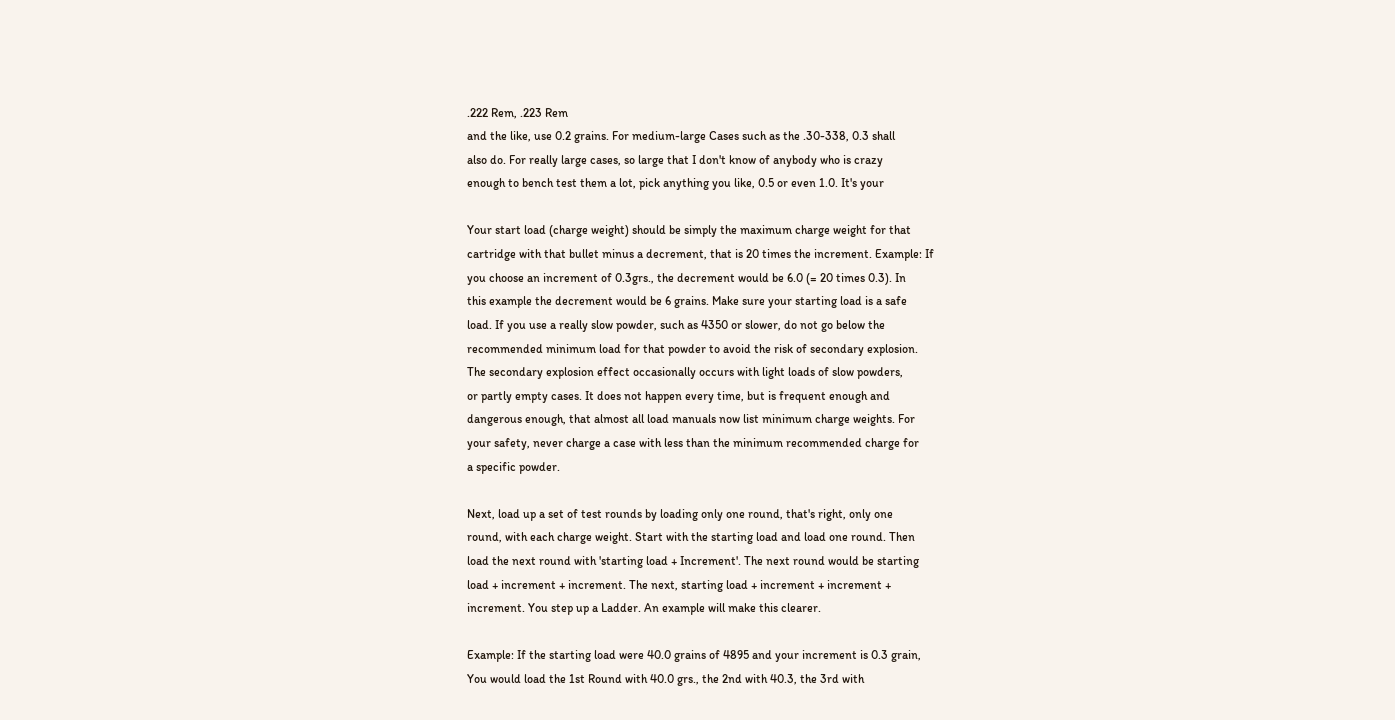.222 Rem, .223 Rem
and the like, use 0.2 grains. For medium-large Cases such as the .30-338, 0.3 shall
also do. For really large cases, so large that I don't know of anybody who is crazy
enough to bench test them a lot, pick anything you like, 0.5 or even 1.0. It's your

Your start load (charge weight) should be simply the maximum charge weight for that
cartridge with that bullet minus a decrement, that is 20 times the increment. Example: If
you choose an increment of 0.3grs., the decrement would be 6.0 (= 20 times 0.3). In
this example the decrement would be 6 grains. Make sure your starting load is a safe
load. If you use a really slow powder, such as 4350 or slower, do not go below the
recommended minimum load for that powder to avoid the risk of secondary explosion.
The secondary explosion effect occasionally occurs with light loads of slow powders,
or partly empty cases. It does not happen every time, but is frequent enough and
dangerous enough, that almost all load manuals now list minimum charge weights. For
your safety, never charge a case with less than the minimum recommended charge for
a specific powder.

Next, load up a set of test rounds by loading only one round, that's right, only one
round, with each charge weight. Start with the starting load and load one round. Then
load the next round with 'starting load + Increment'. The next round would be starting
load + increment + increment. The next, starting load + increment + increment +
increment. You step up a Ladder. An example will make this clearer.

Example: If the starting load were 40.0 grains of 4895 and your increment is 0.3 grain,
You would load the 1st Round with 40.0 grs., the 2nd with 40.3, the 3rd with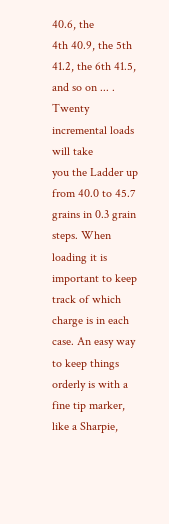40.6, the
4th 40.9, the 5th 41.2, the 6th 41.5, and so on ... . Twenty incremental loads will take
you the Ladder up from 40.0 to 45.7 grains in 0.3 grain steps. When loading it is
important to keep track of which charge is in each case. An easy way to keep things
orderly is with a fine tip marker, like a Sharpie,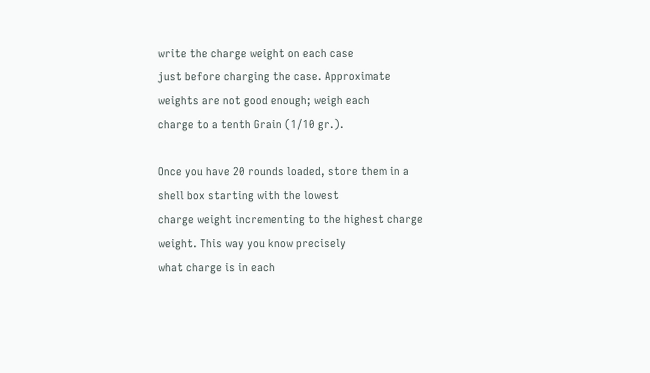write the charge weight on each case
just before charging the case. Approximate weights are not good enough; weigh each
charge to a tenth Grain (1/10 gr.).

Once you have 20 rounds loaded, store them in a shell box starting with the lowest
charge weight incrementing to the highest charge weight. This way you know precisely
what charge is in each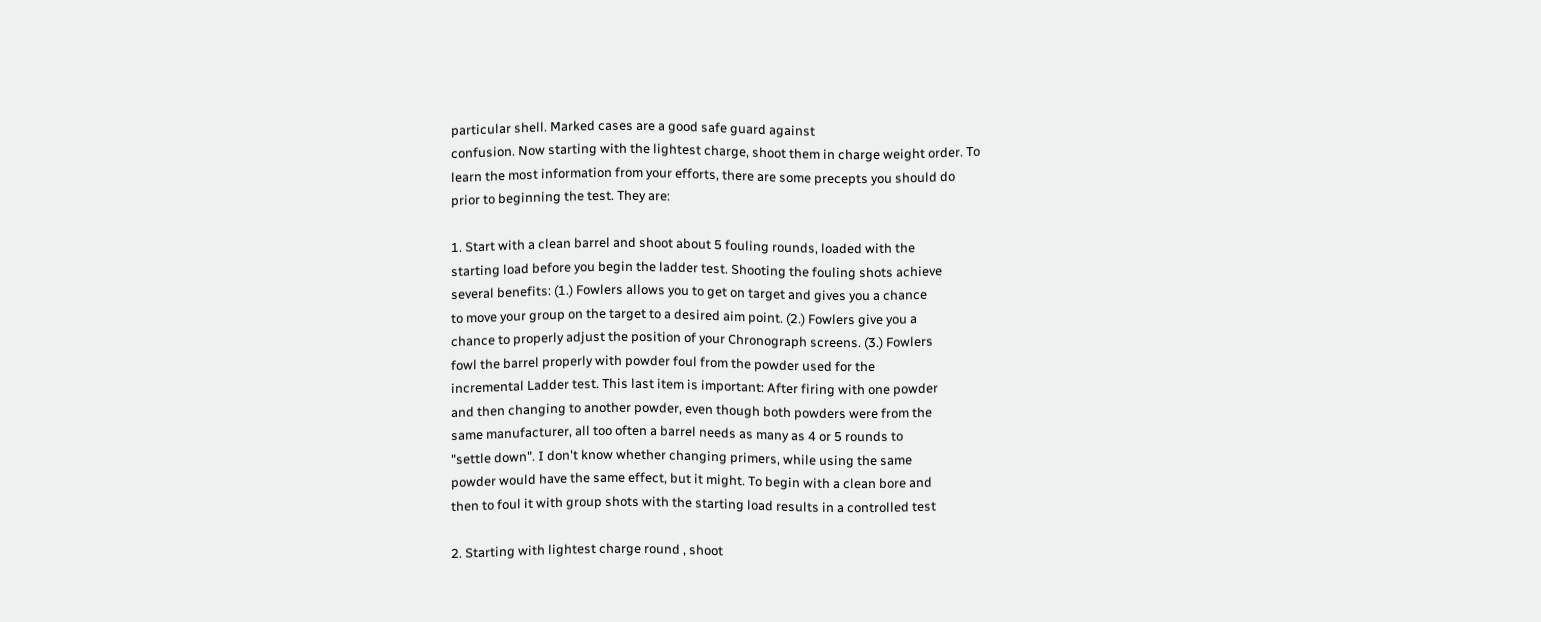particular shell. Marked cases are a good safe guard against
confusion. Now starting with the lightest charge, shoot them in charge weight order. To
learn the most information from your efforts, there are some precepts you should do
prior to beginning the test. They are:

1. Start with a clean barrel and shoot about 5 fouling rounds, loaded with the
starting load before you begin the ladder test. Shooting the fouling shots achieve
several benefits: (1.) Fowlers allows you to get on target and gives you a chance
to move your group on the target to a desired aim point. (2.) Fowlers give you a
chance to properly adjust the position of your Chronograph screens. (3.) Fowlers
fowl the barrel properly with powder foul from the powder used for the
incremental Ladder test. This last item is important: After firing with one powder
and then changing to another powder, even though both powders were from the
same manufacturer, all too often a barrel needs as many as 4 or 5 rounds to
"settle down". I don't know whether changing primers, while using the same
powder would have the same effect, but it might. To begin with a clean bore and
then to foul it with group shots with the starting load results in a controlled test

2. Starting with lightest charge round , shoot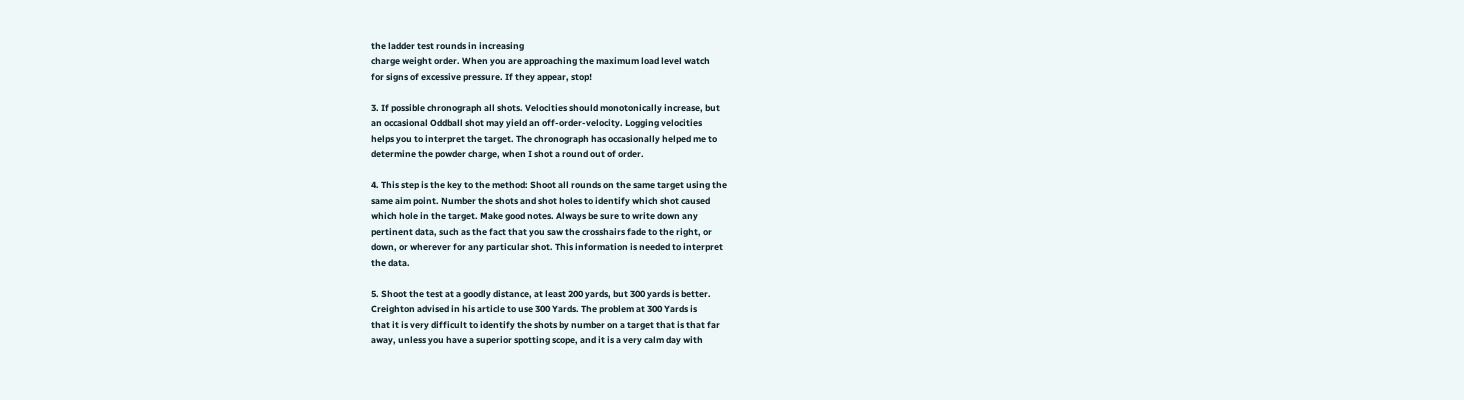the ladder test rounds in increasing
charge weight order. When you are approaching the maximum load level watch
for signs of excessive pressure. If they appear, stop!

3. If possible chronograph all shots. Velocities should monotonically increase, but
an occasional Oddball shot may yield an off-order-velocity. Logging velocities
helps you to interpret the target. The chronograph has occasionally helped me to
determine the powder charge, when I shot a round out of order.

4. This step is the key to the method: Shoot all rounds on the same target using the
same aim point. Number the shots and shot holes to identify which shot caused
which hole in the target. Make good notes. Always be sure to write down any
pertinent data, such as the fact that you saw the crosshairs fade to the right, or
down, or wherever for any particular shot. This information is needed to interpret
the data.

5. Shoot the test at a goodly distance, at least 200 yards, but 300 yards is better.
Creighton advised in his article to use 300 Yards. The problem at 300 Yards is
that it is very difficult to identify the shots by number on a target that is that far
away, unless you have a superior spotting scope, and it is a very calm day with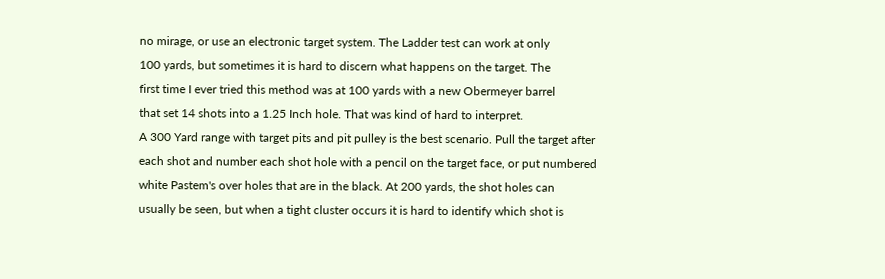no mirage, or use an electronic target system. The Ladder test can work at only
100 yards, but sometimes it is hard to discern what happens on the target. The
first time I ever tried this method was at 100 yards with a new Obermeyer barrel
that set 14 shots into a 1.25 Inch hole. That was kind of hard to interpret.
A 300 Yard range with target pits and pit pulley is the best scenario. Pull the target after
each shot and number each shot hole with a pencil on the target face, or put numbered
white Pastem's over holes that are in the black. At 200 yards, the shot holes can
usually be seen, but when a tight cluster occurs it is hard to identify which shot is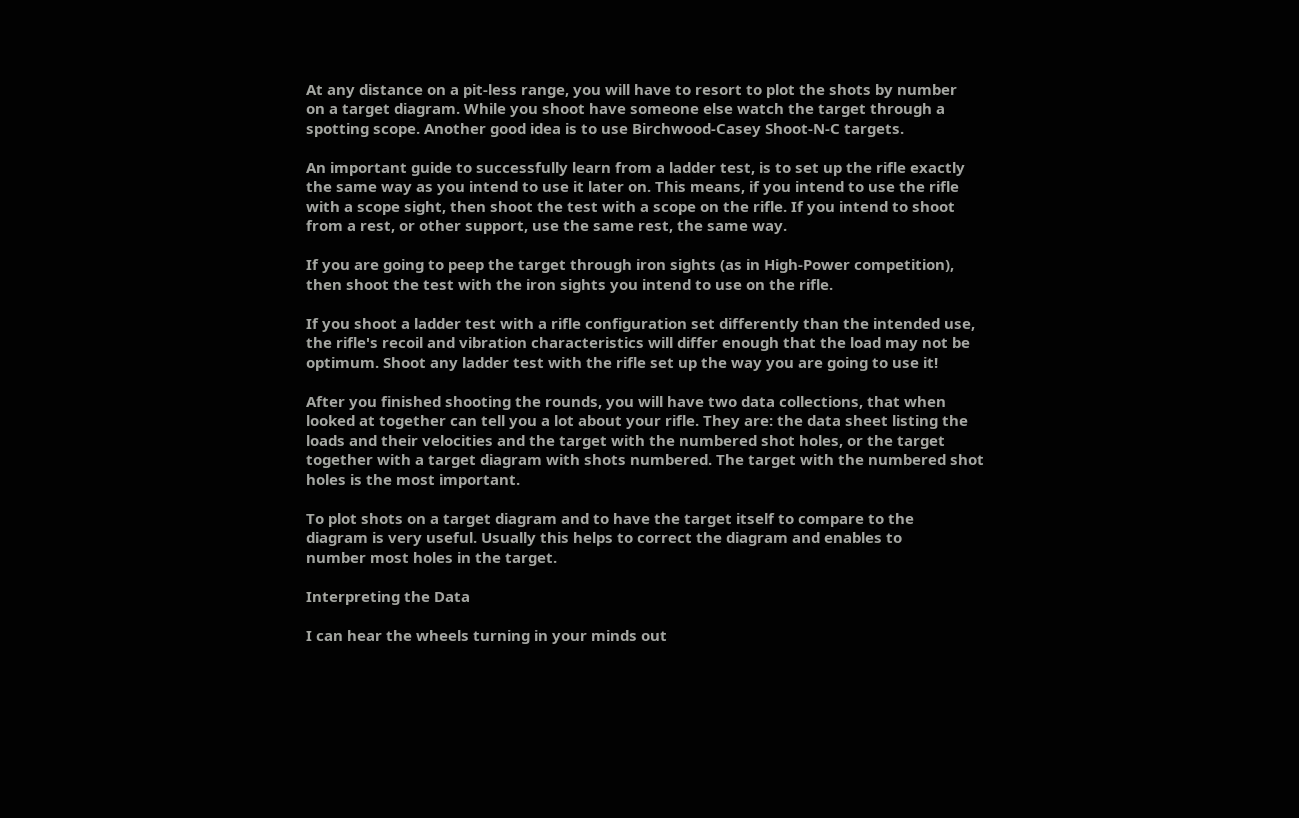At any distance on a pit-less range, you will have to resort to plot the shots by number
on a target diagram. While you shoot have someone else watch the target through a
spotting scope. Another good idea is to use Birchwood-Casey Shoot-N-C targets.

An important guide to successfully learn from a ladder test, is to set up the rifle exactly
the same way as you intend to use it later on. This means, if you intend to use the rifle
with a scope sight, then shoot the test with a scope on the rifle. If you intend to shoot
from a rest, or other support, use the same rest, the same way.

If you are going to peep the target through iron sights (as in High-Power competition),
then shoot the test with the iron sights you intend to use on the rifle.

If you shoot a ladder test with a rifle configuration set differently than the intended use,
the rifle's recoil and vibration characteristics will differ enough that the load may not be
optimum. Shoot any ladder test with the rifle set up the way you are going to use it!

After you finished shooting the rounds, you will have two data collections, that when
looked at together can tell you a lot about your rifle. They are: the data sheet listing the
loads and their velocities and the target with the numbered shot holes, or the target
together with a target diagram with shots numbered. The target with the numbered shot
holes is the most important.

To plot shots on a target diagram and to have the target itself to compare to the
diagram is very useful. Usually this helps to correct the diagram and enables to
number most holes in the target.

Interpreting the Data

I can hear the wheels turning in your minds out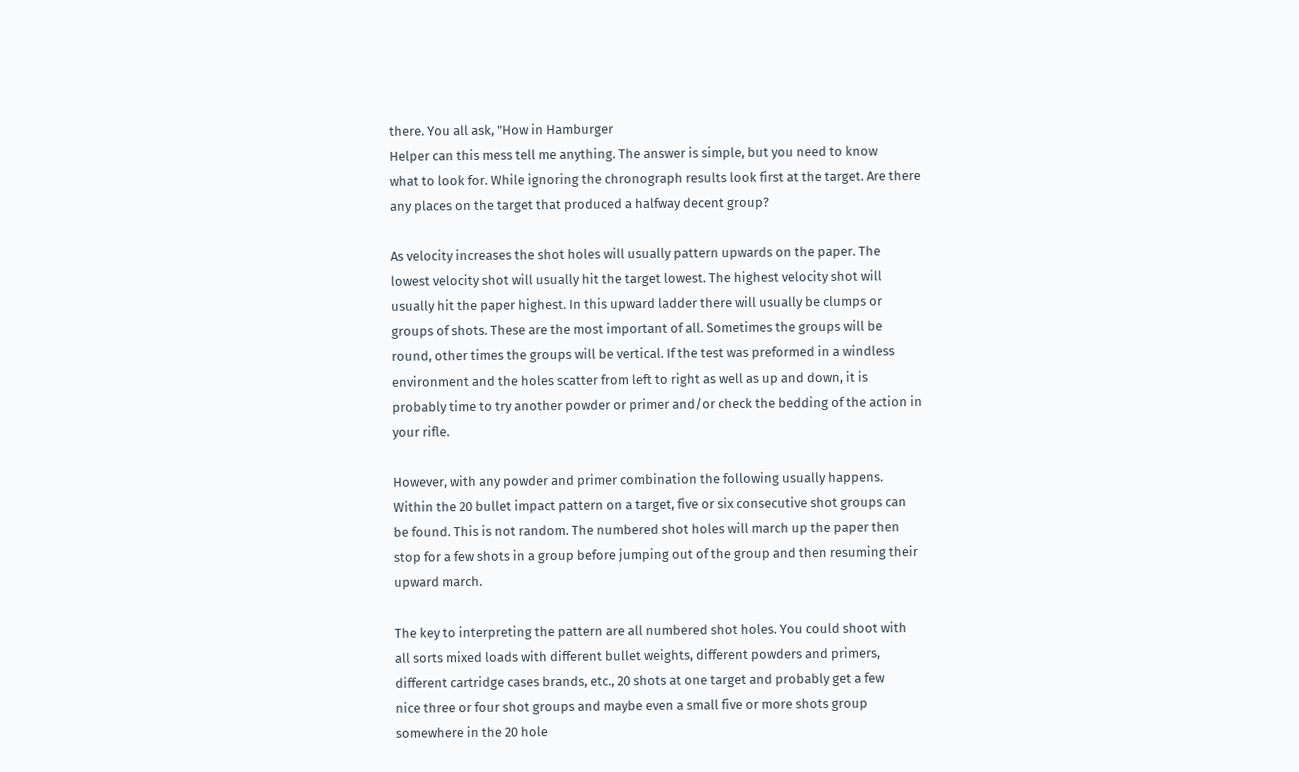there. You all ask, "How in Hamburger
Helper can this mess tell me anything. The answer is simple, but you need to know
what to look for. While ignoring the chronograph results look first at the target. Are there
any places on the target that produced a halfway decent group?

As velocity increases the shot holes will usually pattern upwards on the paper. The
lowest velocity shot will usually hit the target lowest. The highest velocity shot will
usually hit the paper highest. In this upward ladder there will usually be clumps or
groups of shots. These are the most important of all. Sometimes the groups will be
round, other times the groups will be vertical. If the test was preformed in a windless
environment and the holes scatter from left to right as well as up and down, it is
probably time to try another powder or primer and/or check the bedding of the action in
your rifle.

However, with any powder and primer combination the following usually happens.
Within the 20 bullet impact pattern on a target, five or six consecutive shot groups can
be found. This is not random. The numbered shot holes will march up the paper then
stop for a few shots in a group before jumping out of the group and then resuming their
upward march.

The key to interpreting the pattern are all numbered shot holes. You could shoot with
all sorts mixed loads with different bullet weights, different powders and primers,
different cartridge cases brands, etc., 20 shots at one target and probably get a few
nice three or four shot groups and maybe even a small five or more shots group
somewhere in the 20 hole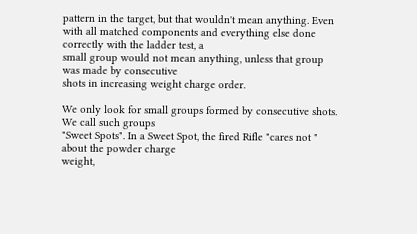pattern in the target, but that wouldn't mean anything. Even
with all matched components and everything else done correctly with the ladder test, a
small group would not mean anything, unless that group was made by consecutive
shots in increasing weight charge order.

We only look for small groups formed by consecutive shots. We call such groups
"Sweet Spots". In a Sweet Spot, the fired Rifle "cares not " about the powder charge
weight,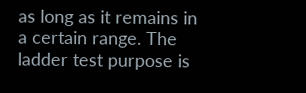as long as it remains in a certain range. The ladder test purpose is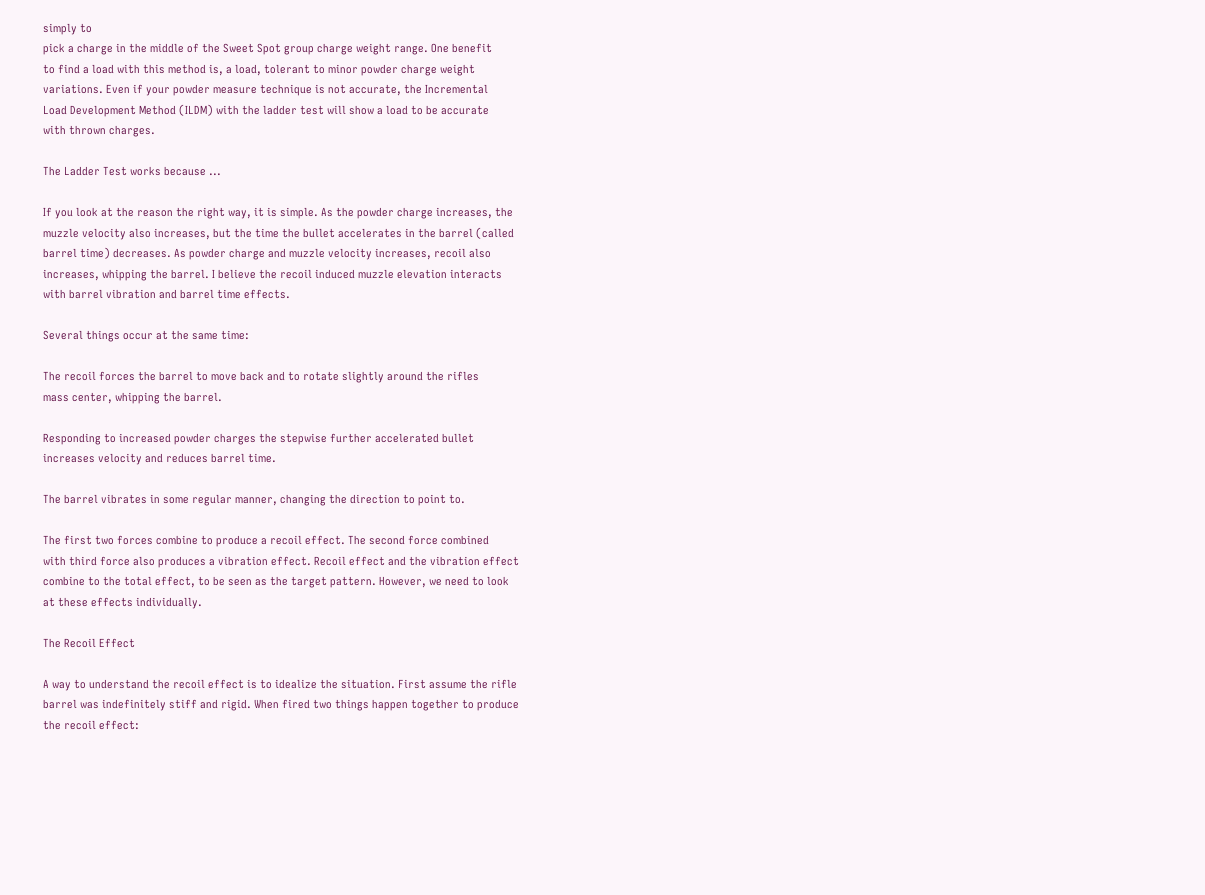simply to
pick a charge in the middle of the Sweet Spot group charge weight range. One benefit
to find a load with this method is, a load, tolerant to minor powder charge weight
variations. Even if your powder measure technique is not accurate, the Incremental
Load Development Method (ILDM) with the ladder test will show a load to be accurate
with thrown charges.

The Ladder Test works because ...

If you look at the reason the right way, it is simple. As the powder charge increases, the
muzzle velocity also increases, but the time the bullet accelerates in the barrel (called
barrel time) decreases. As powder charge and muzzle velocity increases, recoil also
increases, whipping the barrel. I believe the recoil induced muzzle elevation interacts
with barrel vibration and barrel time effects.

Several things occur at the same time:

The recoil forces the barrel to move back and to rotate slightly around the rifles
mass center, whipping the barrel.

Responding to increased powder charges the stepwise further accelerated bullet
increases velocity and reduces barrel time.

The barrel vibrates in some regular manner, changing the direction to point to.

The first two forces combine to produce a recoil effect. The second force combined
with third force also produces a vibration effect. Recoil effect and the vibration effect
combine to the total effect, to be seen as the target pattern. However, we need to look
at these effects individually.

The Recoil Effect

A way to understand the recoil effect is to idealize the situation. First assume the rifle
barrel was indefinitely stiff and rigid. When fired two things happen together to produce
the recoil effect: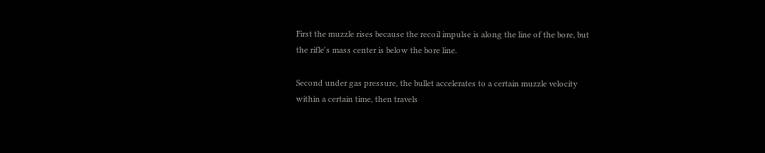First the muzzle rises because the recoil impulse is along the line of the bore, but
the rifle's mass center is below the bore line.

Second under gas pressure, the bullet accelerates to a certain muzzle velocity
within a certain time, then travels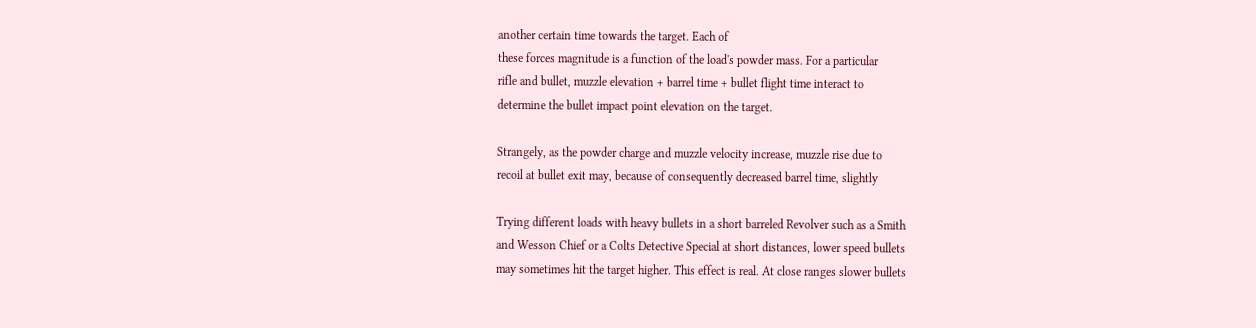another certain time towards the target. Each of
these forces magnitude is a function of the load's powder mass. For a particular
rifle and bullet, muzzle elevation + barrel time + bullet flight time interact to
determine the bullet impact point elevation on the target.

Strangely, as the powder charge and muzzle velocity increase, muzzle rise due to
recoil at bullet exit may, because of consequently decreased barrel time, slightly

Trying different loads with heavy bullets in a short barreled Revolver such as a Smith
and Wesson Chief or a Colts Detective Special at short distances, lower speed bullets
may sometimes hit the target higher. This effect is real. At close ranges slower bullets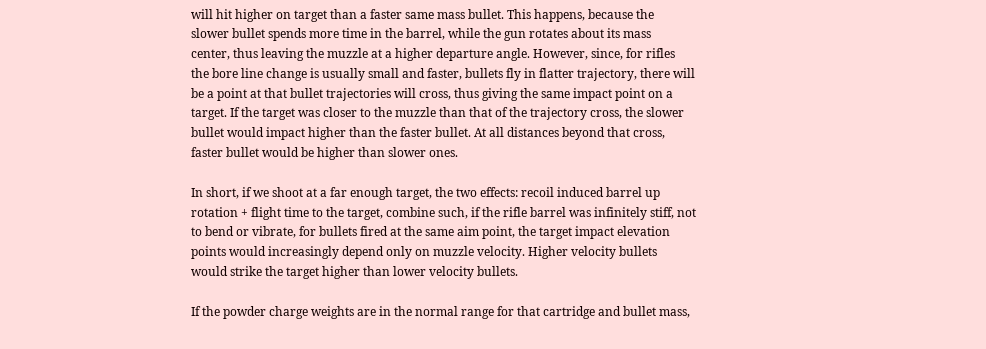will hit higher on target than a faster same mass bullet. This happens, because the
slower bullet spends more time in the barrel, while the gun rotates about its mass
center, thus leaving the muzzle at a higher departure angle. However, since, for rifles
the bore line change is usually small and faster, bullets fly in flatter trajectory, there will
be a point at that bullet trajectories will cross, thus giving the same impact point on a
target. If the target was closer to the muzzle than that of the trajectory cross, the slower
bullet would impact higher than the faster bullet. At all distances beyond that cross,
faster bullet would be higher than slower ones.

In short, if we shoot at a far enough target, the two effects: recoil induced barrel up
rotation + flight time to the target, combine such, if the rifle barrel was infinitely stiff, not
to bend or vibrate, for bullets fired at the same aim point, the target impact elevation
points would increasingly depend only on muzzle velocity. Higher velocity bullets
would strike the target higher than lower velocity bullets.

If the powder charge weights are in the normal range for that cartridge and bullet mass,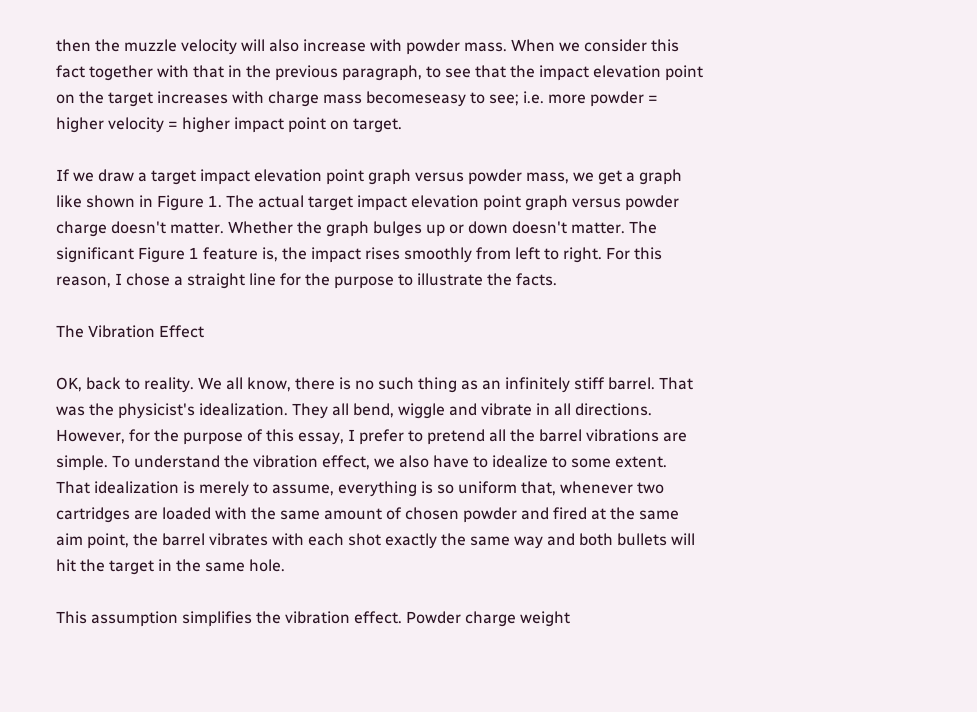then the muzzle velocity will also increase with powder mass. When we consider this
fact together with that in the previous paragraph, to see that the impact elevation point
on the target increases with charge mass becomeseasy to see; i.e. more powder =
higher velocity = higher impact point on target.

If we draw a target impact elevation point graph versus powder mass, we get a graph
like shown in Figure 1. The actual target impact elevation point graph versus powder
charge doesn't matter. Whether the graph bulges up or down doesn't matter. The
significant Figure 1 feature is, the impact rises smoothly from left to right. For this
reason, I chose a straight line for the purpose to illustrate the facts.

The Vibration Effect

OK, back to reality. We all know, there is no such thing as an infinitely stiff barrel. That
was the physicist's idealization. They all bend, wiggle and vibrate in all directions.
However, for the purpose of this essay, I prefer to pretend all the barrel vibrations are
simple. To understand the vibration effect, we also have to idealize to some extent.
That idealization is merely to assume, everything is so uniform that, whenever two
cartridges are loaded with the same amount of chosen powder and fired at the same
aim point, the barrel vibrates with each shot exactly the same way and both bullets will
hit the target in the same hole.

This assumption simplifies the vibration effect. Powder charge weight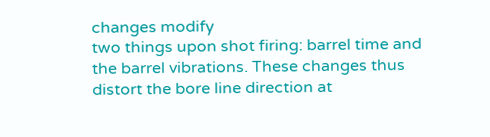changes modify
two things upon shot firing: barrel time and the barrel vibrations. These changes thus
distort the bore line direction at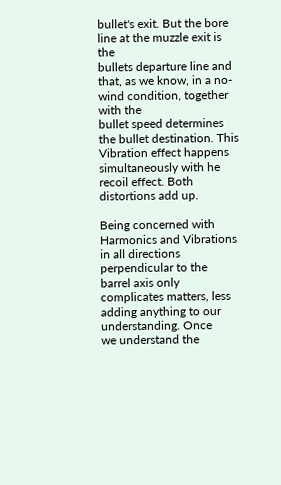bullet's exit. But the bore line at the muzzle exit is the
bullets departure line and that, as we know, in a no-wind condition, together with the
bullet speed determines the bullet destination. This Vibration effect happens
simultaneously with he recoil effect. Both distortions add up.

Being concerned with Harmonics and Vibrations in all directions perpendicular to the
barrel axis only complicates matters, less adding anything to our understanding. Once
we understand the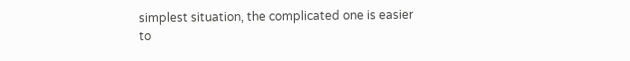simplest situation, the complicated one is easier to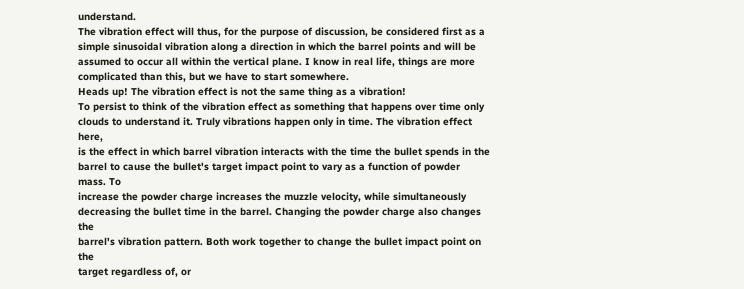understand.
The vibration effect will thus, for the purpose of discussion, be considered first as a
simple sinusoidal vibration along a direction in which the barrel points and will be
assumed to occur all within the vertical plane. I know in real life, things are more
complicated than this, but we have to start somewhere.
Heads up! The vibration effect is not the same thing as a vibration!
To persist to think of the vibration effect as something that happens over time only
clouds to understand it. Truly vibrations happen only in time. The vibration effect here,
is the effect in which barrel vibration interacts with the time the bullet spends in the
barrel to cause the bullet's target impact point to vary as a function of powder mass. To
increase the powder charge increases the muzzle velocity, while simultaneously
decreasing the bullet time in the barrel. Changing the powder charge also changes the
barrel's vibration pattern. Both work together to change the bullet impact point on the
target regardless of, or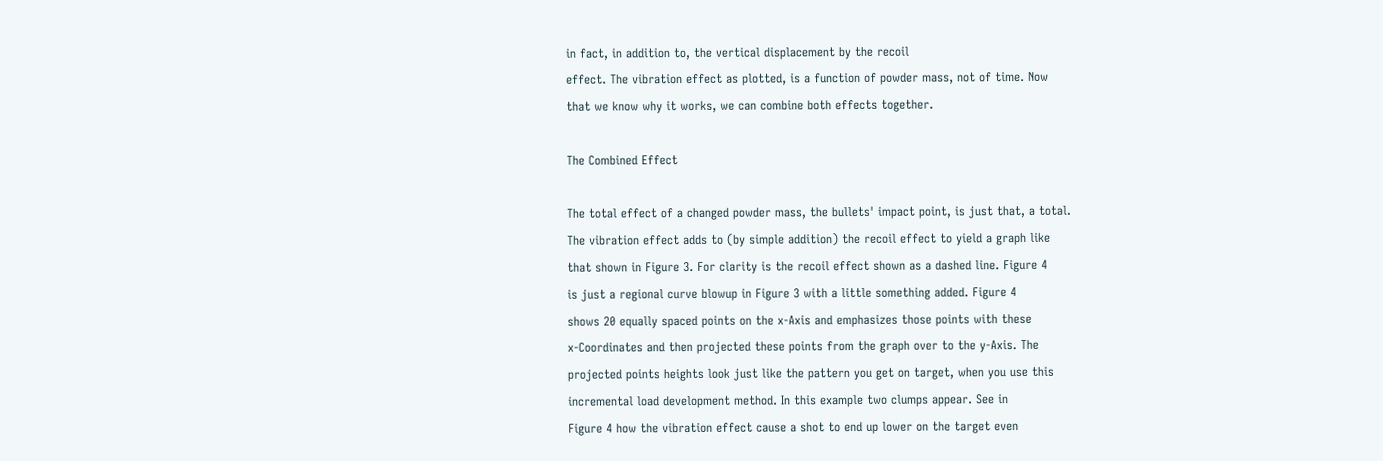in fact, in addition to, the vertical displacement by the recoil
effect. The vibration effect as plotted, is a function of powder mass, not of time. Now
that we know why it works, we can combine both effects together.

The Combined Effect

The total effect of a changed powder mass, the bullets' impact point, is just that, a total.
The vibration effect adds to (by simple addition) the recoil effect to yield a graph like
that shown in Figure 3. For clarity is the recoil effect shown as a dashed line. Figure 4
is just a regional curve blowup in Figure 3 with a little something added. Figure 4
shows 20 equally spaced points on the x-Axis and emphasizes those points with these
x-Coordinates and then projected these points from the graph over to the y-Axis. The
projected points heights look just like the pattern you get on target, when you use this
incremental load development method. In this example two clumps appear. See in
Figure 4 how the vibration effect cause a shot to end up lower on the target even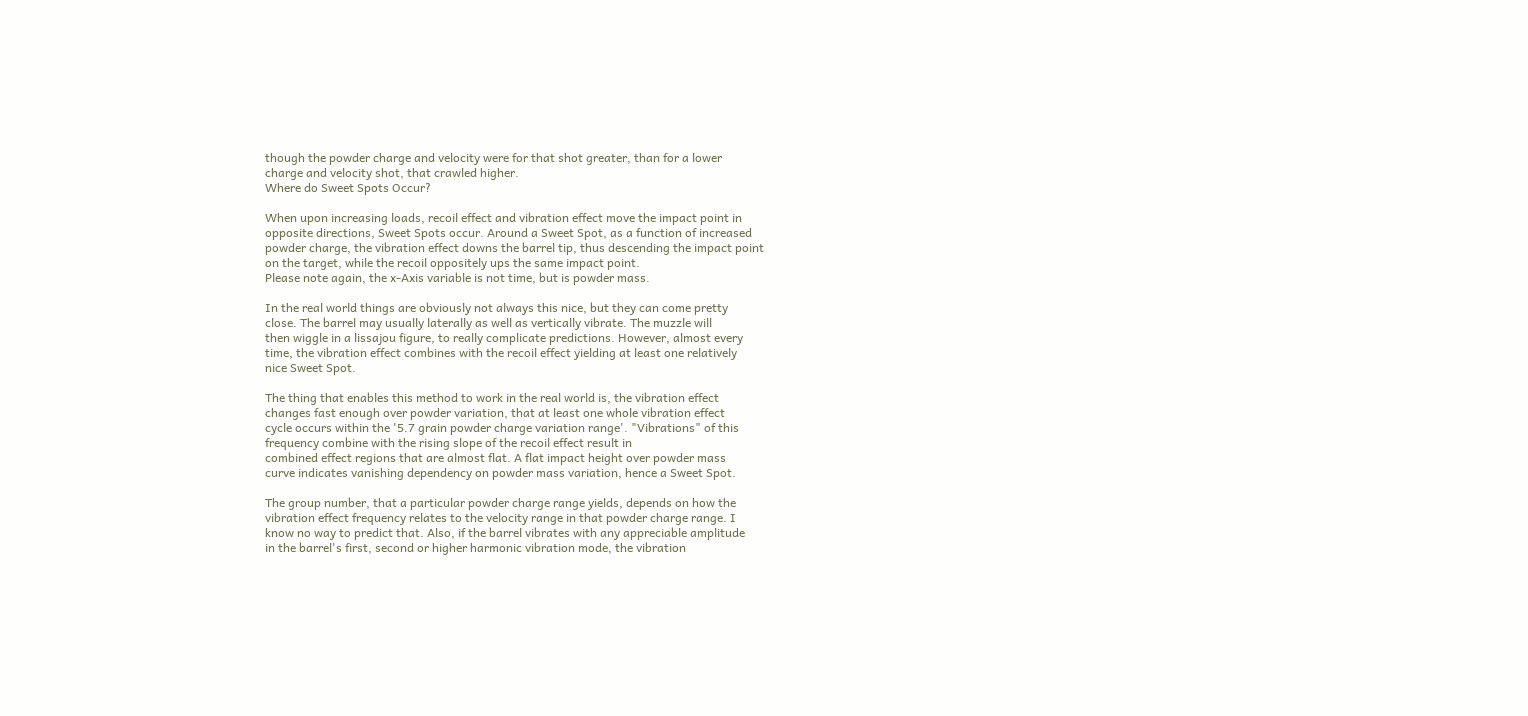though the powder charge and velocity were for that shot greater, than for a lower
charge and velocity shot, that crawled higher.
Where do Sweet Spots Occur?

When upon increasing loads, recoil effect and vibration effect move the impact point in
opposite directions, Sweet Spots occur. Around a Sweet Spot, as a function of increased
powder charge, the vibration effect downs the barrel tip, thus descending the impact point
on the target, while the recoil oppositely ups the same impact point.
Please note again, the x-Axis variable is not time, but is powder mass.

In the real world things are obviously not always this nice, but they can come pretty
close. The barrel may usually laterally as well as vertically vibrate. The muzzle will
then wiggle in a lissajou figure, to really complicate predictions. However, almost every
time, the vibration effect combines with the recoil effect yielding at least one relatively
nice Sweet Spot.

The thing that enables this method to work in the real world is, the vibration effect
changes fast enough over powder variation, that at least one whole vibration effect
cycle occurs within the '5.7 grain powder charge variation range'. "Vibrations" of this
frequency combine with the rising slope of the recoil effect result in
combined effect regions that are almost flat. A flat impact height over powder mass
curve indicates vanishing dependency on powder mass variation, hence a Sweet Spot.

The group number, that a particular powder charge range yields, depends on how the
vibration effect frequency relates to the velocity range in that powder charge range. I
know no way to predict that. Also, if the barrel vibrates with any appreciable amplitude
in the barrel's first, second or higher harmonic vibration mode, the vibration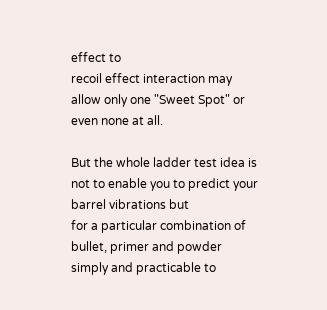effect to
recoil effect interaction may allow only one "Sweet Spot" or even none at all.

But the whole ladder test idea is not to enable you to predict your barrel vibrations but
for a particular combination of bullet, primer and powder simply and practicable to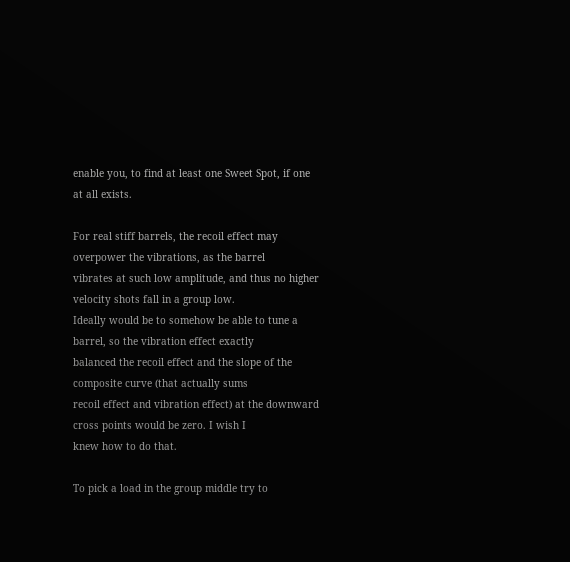enable you, to find at least one Sweet Spot, if one at all exists.

For real stiff barrels, the recoil effect may overpower the vibrations, as the barrel
vibrates at such low amplitude, and thus no higher velocity shots fall in a group low.
Ideally would be to somehow be able to tune a barrel, so the vibration effect exactly
balanced the recoil effect and the slope of the composite curve (that actually sums
recoil effect and vibration effect) at the downward cross points would be zero. I wish I
knew how to do that.

To pick a load in the group middle try to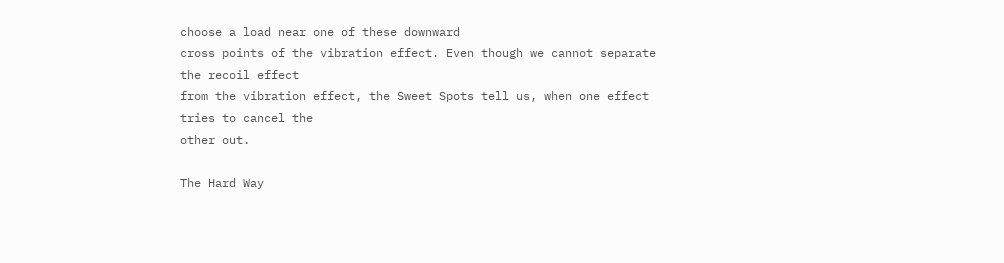choose a load near one of these downward
cross points of the vibration effect. Even though we cannot separate the recoil effect
from the vibration effect, the Sweet Spots tell us, when one effect tries to cancel the
other out.

The Hard Way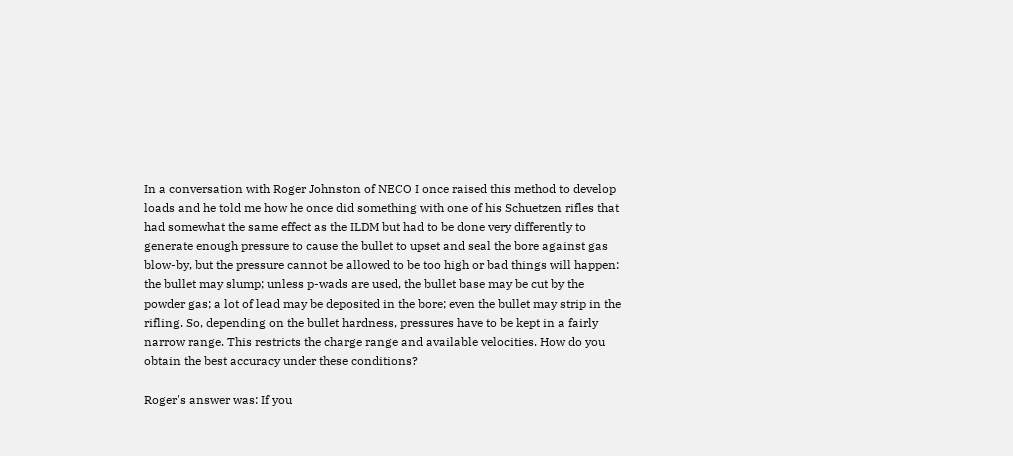In a conversation with Roger Johnston of NECO I once raised this method to develop
loads and he told me how he once did something with one of his Schuetzen rifles that
had somewhat the same effect as the ILDM but had to be done very differently to
generate enough pressure to cause the bullet to upset and seal the bore against gas
blow-by, but the pressure cannot be allowed to be too high or bad things will happen:
the bullet may slump; unless p-wads are used, the bullet base may be cut by the
powder gas; a lot of lead may be deposited in the bore; even the bullet may strip in the
rifling. So, depending on the bullet hardness, pressures have to be kept in a fairly
narrow range. This restricts the charge range and available velocities. How do you
obtain the best accuracy under these conditions?

Roger's answer was: If you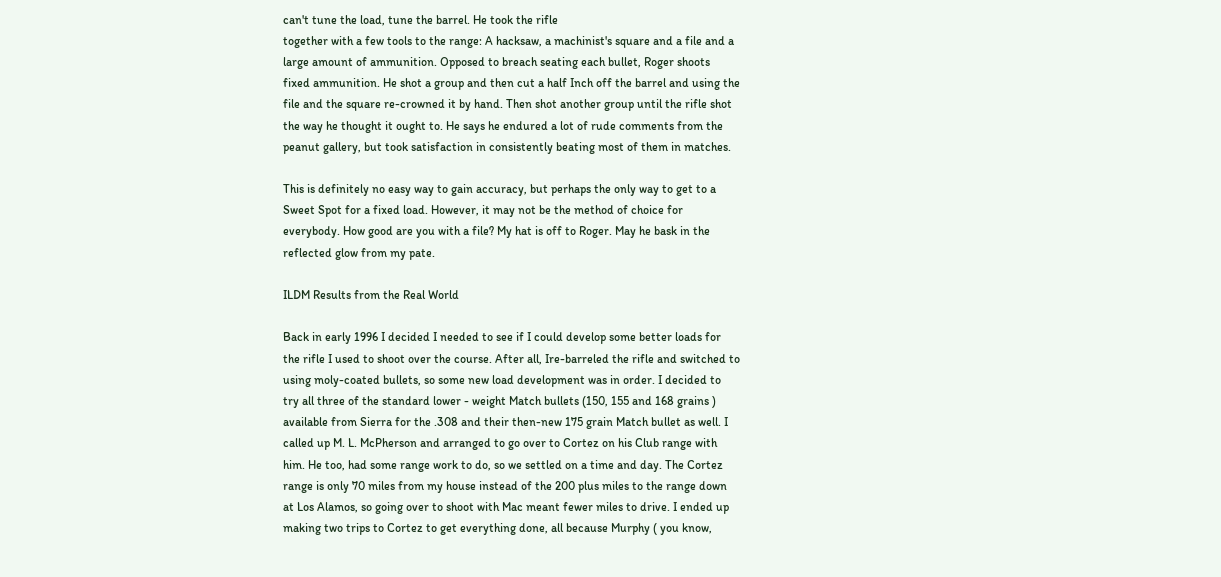can't tune the load, tune the barrel. He took the rifle
together with a few tools to the range: A hacksaw, a machinist's square and a file and a
large amount of ammunition. Opposed to breach seating each bullet, Roger shoots
fixed ammunition. He shot a group and then cut a half Inch off the barrel and using the
file and the square re-crowned it by hand. Then shot another group until the rifle shot
the way he thought it ought to. He says he endured a lot of rude comments from the
peanut gallery, but took satisfaction in consistently beating most of them in matches.

This is definitely no easy way to gain accuracy, but perhaps the only way to get to a
Sweet Spot for a fixed load. However, it may not be the method of choice for
everybody. How good are you with a file? My hat is off to Roger. May he bask in the
reflected glow from my pate.

ILDM Results from the Real World

Back in early 1996 I decided I needed to see if I could develop some better loads for
the rifle I used to shoot over the course. After all, Ire-barreled the rifle and switched to
using moly-coated bullets, so some new load development was in order. I decided to
try all three of the standard lower - weight Match bullets (150, 155 and 168 grains )
available from Sierra for the .308 and their then-new 175 grain Match bullet as well. I
called up M. L. McPherson and arranged to go over to Cortez on his Club range with
him. He too, had some range work to do, so we settled on a time and day. The Cortez
range is only 70 miles from my house instead of the 200 plus miles to the range down
at Los Alamos, so going over to shoot with Mac meant fewer miles to drive. I ended up
making two trips to Cortez to get everything done, all because Murphy ( you know,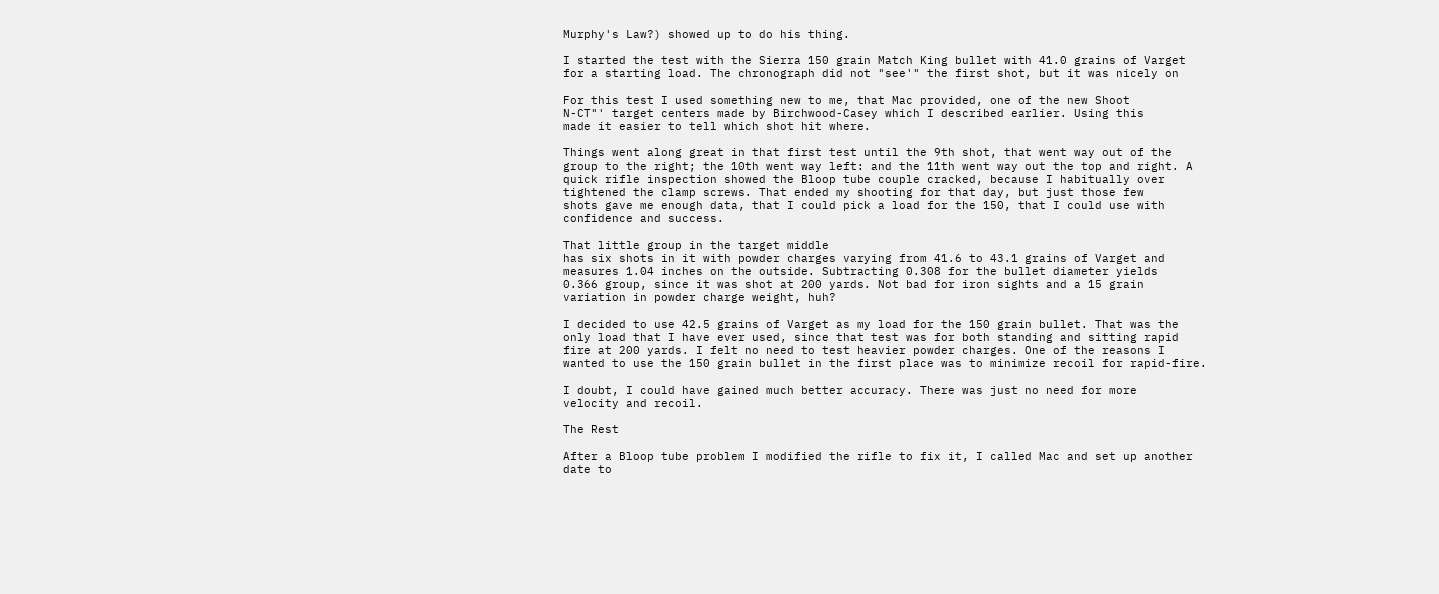Murphy's Law?) showed up to do his thing.

I started the test with the Sierra 150 grain Match King bullet with 41.0 grains of Varget
for a starting load. The chronograph did not "see'" the first shot, but it was nicely on

For this test I used something new to me, that Mac provided, one of the new Shoot
N-CT"' target centers made by Birchwood-Casey which I described earlier. Using this
made it easier to tell which shot hit where.

Things went along great in that first test until the 9th shot, that went way out of the
group to the right; the 10th went way left: and the 11th went way out the top and right. A
quick rifle inspection showed the Bloop tube couple cracked, because I habitually over
tightened the clamp screws. That ended my shooting for that day, but just those few
shots gave me enough data, that I could pick a load for the 150, that I could use with
confidence and success.

That little group in the target middle
has six shots in it with powder charges varying from 41.6 to 43.1 grains of Varget and
measures 1.04 inches on the outside. Subtracting 0.308 for the bullet diameter yields
0.366 group, since it was shot at 200 yards. Not bad for iron sights and a 15 grain
variation in powder charge weight, huh?

I decided to use 42.5 grains of Varget as my load for the 150 grain bullet. That was the
only load that I have ever used, since that test was for both standing and sitting rapid
fire at 200 yards. I felt no need to test heavier powder charges. One of the reasons I
wanted to use the 150 grain bullet in the first place was to minimize recoil for rapid-fire.

I doubt, I could have gained much better accuracy. There was just no need for more
velocity and recoil.

The Rest

After a Bloop tube problem I modified the rifle to fix it, I called Mac and set up another
date to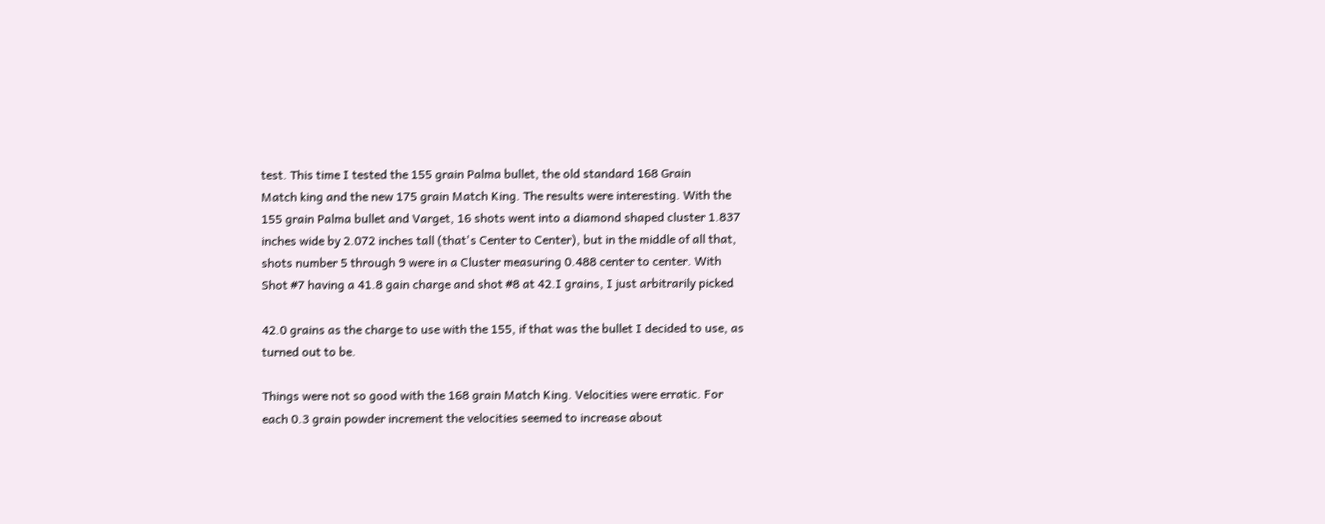test. This time I tested the 155 grain Palma bullet, the old standard 168 Grain
Match king and the new 175 grain Match King. The results were interesting. With the
155 grain Palma bullet and Varget, 16 shots went into a diamond shaped cluster 1.837
inches wide by 2.072 inches tall (that's Center to Center), but in the middle of all that,
shots number 5 through 9 were in a Cluster measuring 0.488 center to center. With
Shot #7 having a 41.8 gain charge and shot #8 at 42.I grains, I just arbitrarily picked

42.0 grains as the charge to use with the 155, if that was the bullet I decided to use, as
turned out to be.

Things were not so good with the 168 grain Match King. Velocities were erratic. For
each 0.3 grain powder increment the velocities seemed to increase about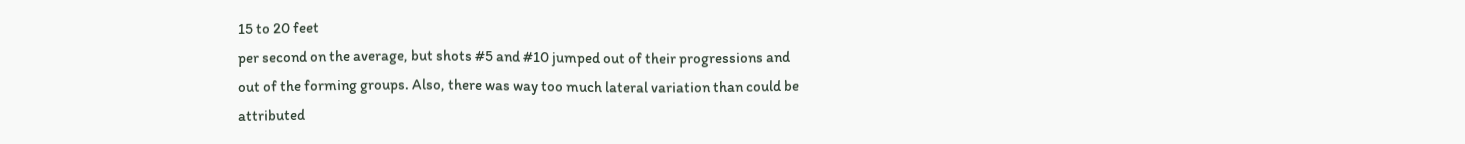15 to 20 feet
per second on the average, but shots #5 and #10 jumped out of their progressions and
out of the forming groups. Also, there was way too much lateral variation than could be
attributed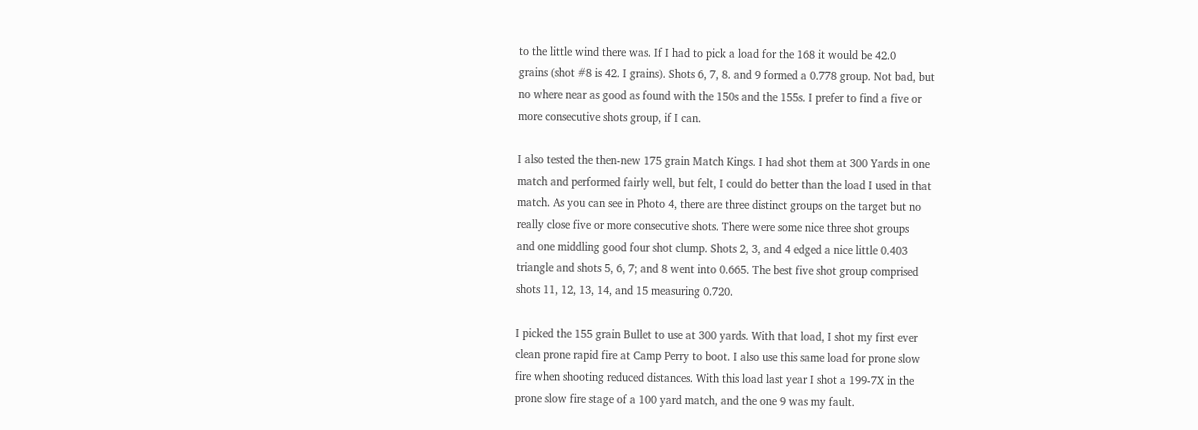to the little wind there was. If I had to pick a load for the 168 it would be 42.0
grains (shot #8 is 42. I grains). Shots 6, 7, 8. and 9 formed a 0.778 group. Not bad, but
no where near as good as found with the 150s and the 155s. I prefer to find a five or
more consecutive shots group, if I can.

I also tested the then-new 175 grain Match Kings. I had shot them at 300 Yards in one
match and performed fairly well, but felt, I could do better than the load I used in that
match. As you can see in Photo 4, there are three distinct groups on the target but no
really close five or more consecutive shots. There were some nice three shot groups
and one middling good four shot clump. Shots 2, 3, and 4 edged a nice little 0.403
triangle and shots 5, 6, 7; and 8 went into 0.665. The best five shot group comprised
shots 11, 12, 13, 14, and 15 measuring 0.720.

I picked the 155 grain Bullet to use at 300 yards. With that load, I shot my first ever
clean prone rapid fire at Camp Perry to boot. I also use this same load for prone slow
fire when shooting reduced distances. With this load last year I shot a 199-7X in the
prone slow fire stage of a 100 yard match, and the one 9 was my fault.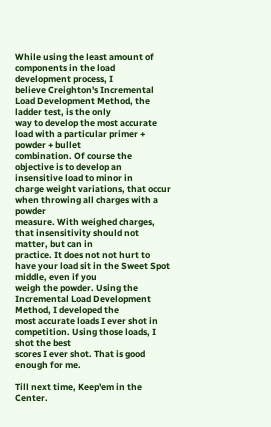While using the least amount of components in the load development process, I
believe Creighton's Incremental Load Development Method, the ladder test, is the only
way to develop the most accurate load with a particular primer + powder + bullet
combination. Of course the objective is to develop an insensitive load to minor in
charge weight variations, that occur when throwing all charges with a powder
measure. With weighed charges, that insensitivity should not matter, but can in
practice. It does not not hurt to have your load sit in the Sweet Spot middle, even if you
weigh the powder. Using the Incremental Load Development Method, I developed the
most accurate loads I ever shot in competition. Using those loads, I shot the best
scores I ever shot. That is good enough for me.

Till next time, Keep'em in the Center.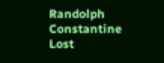Randolph Constantine
Lost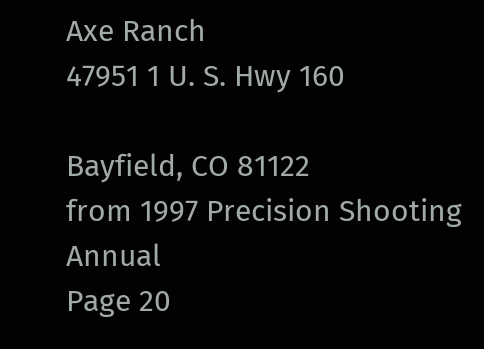Axe Ranch
47951 1 U. S. Hwy 160

Bayfield, CO 81122
from 1997 Precision Shooting Annual
Page 20